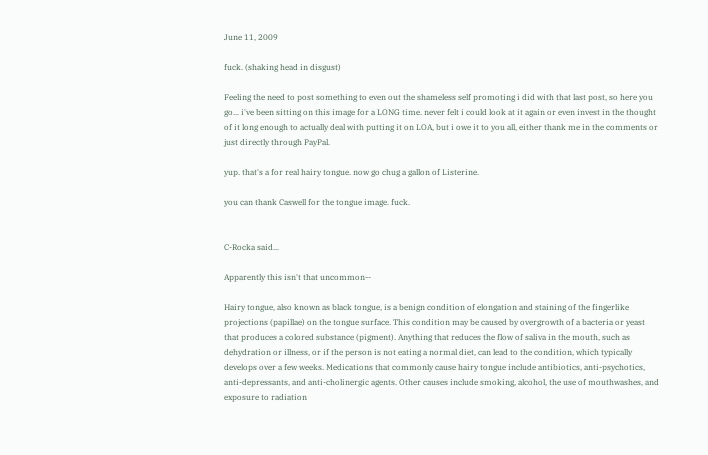June 11, 2009

fuck. (shaking head in disgust)

Feeling the need to post something to even out the shameless self promoting i did with that last post, so here you go... i've been sitting on this image for a LONG time. never felt i could look at it again or even invest in the thought of it long enough to actually deal with putting it on LOA, but i owe it to you all, either thank me in the comments or just directly through PayPal.

yup. that's a for real hairy tongue. now go chug a gallon of Listerine.

you can thank Caswell for the tongue image. fuck.


C-Rocka said...

Apparently this isn't that uncommon--

Hairy tongue, also known as black tongue, is a benign condition of elongation and staining of the fingerlike projections (papillae) on the tongue surface. This condition may be caused by overgrowth of a bacteria or yeast that produces a colored substance (pigment). Anything that reduces the flow of saliva in the mouth, such as dehydration or illness, or if the person is not eating a normal diet, can lead to the condition, which typically develops over a few weeks. Medications that commonly cause hairy tongue include antibiotics, anti-psychotics, anti-depressants, and anti-cholinergic agents. Other causes include smoking, alcohol, the use of mouthwashes, and exposure to radiation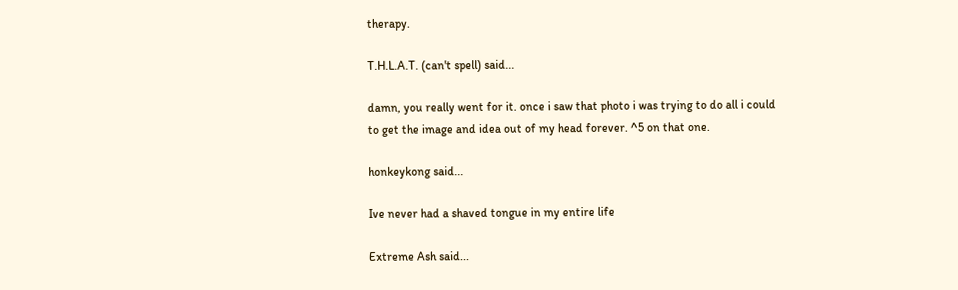therapy.

T.H.L.A.T. (can't spell) said...

damn, you really went for it. once i saw that photo i was trying to do all i could to get the image and idea out of my head forever. ^5 on that one.

honkeykong said...

Ive never had a shaved tongue in my entire life

Extreme Ash said...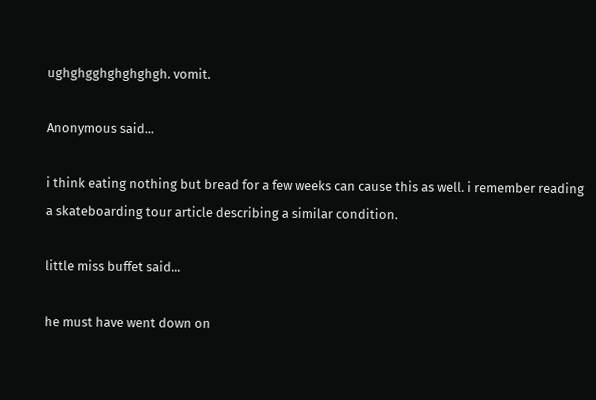ughghgghghghghgh. vomit.

Anonymous said...

i think eating nothing but bread for a few weeks can cause this as well. i remember reading a skateboarding tour article describing a similar condition.

little miss buffet said...

he must have went down on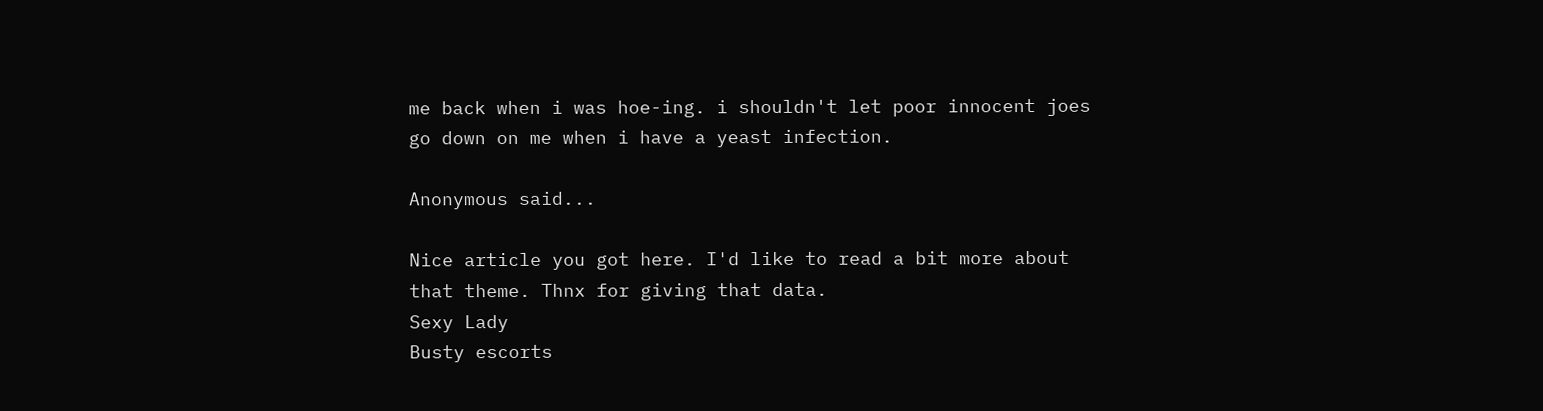me back when i was hoe-ing. i shouldn't let poor innocent joes go down on me when i have a yeast infection.

Anonymous said...

Nice article you got here. I'd like to read a bit more about that theme. Thnx for giving that data.
Sexy Lady
Busty escorts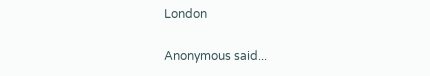London

Anonymous said...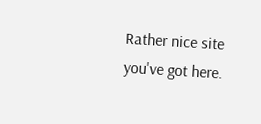Rather nice site you've got here.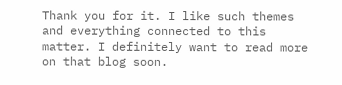Thank you for it. I like such themes and everything connected to this matter. I definitely want to read more on that blog soon.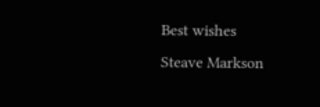Best wishes
Steave Markson